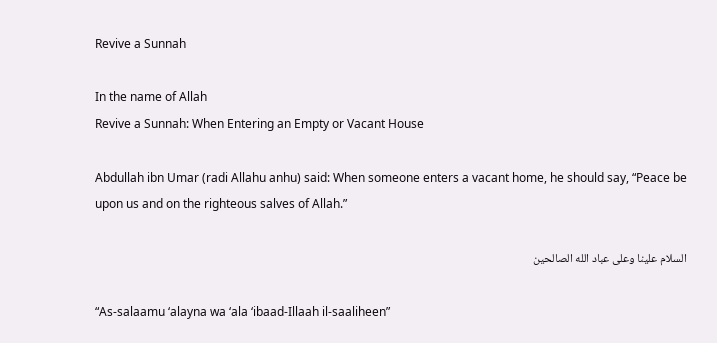Revive a Sunnah

In the name of Allah
Revive a Sunnah: When Entering an Empty or Vacant House

Abdullah ibn Umar (radi Allahu anhu) said: When someone enters a vacant home, he should say, “Peace be upon us and on the righteous salves of Allah.”

السلام علينا وعلى عباد الله الصالحين

“As-salaamu ‘alayna wa ‘ala ‘ibaad-Illaah il-saaliheen”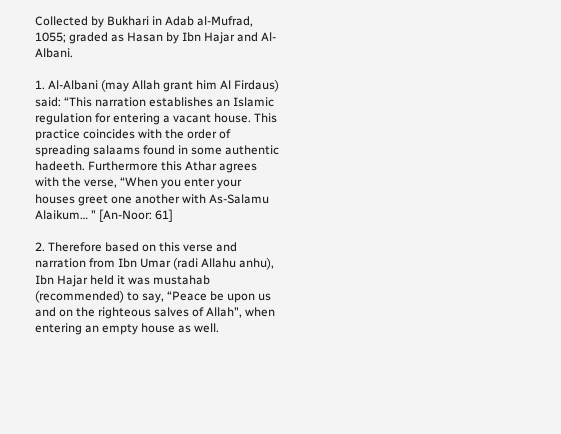Collected by Bukhari in Adab al-Mufrad, 1055; graded as Hasan by Ibn Hajar and Al-Albani.

1. Al-Albani (may Allah grant him Al Firdaus) said: “This narration establishes an Islamic regulation for entering a vacant house. This practice coincides with the order of spreading salaams found in some authentic hadeeth. Furthermore this Athar agrees with the verse, “When you enter your houses greet one another with As-Salamu Alaikum… " [An-Noor: 61]

2. Therefore based on this verse and narration from Ibn Umar (radi Allahu anhu), Ibn Hajar held it was mustahab (recommended) to say, “Peace be upon us and on the righteous salves of Allah", when entering an empty house as well.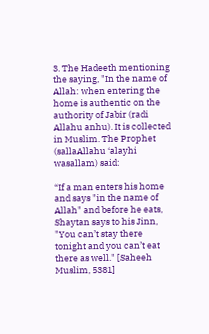3. The Hadeeth mentioning the saying, "In the name of Allah: when entering the home is authentic on the authority of Jabir (radi Allahu anhu). It is collected in Muslim. The Prophet (sallaAllahu ‘alayhi wasallam) said:

“If a man enters his home and says "in the name of Allah" and before he eats, Shaytan says to his Jinn, "You can’t stay there tonight and you can’t eat there as well." [Saheeh Muslim, 5381]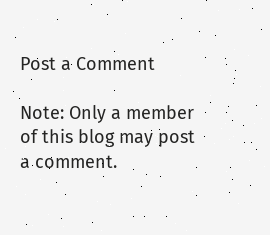Post a Comment

Note: Only a member of this blog may post a comment.